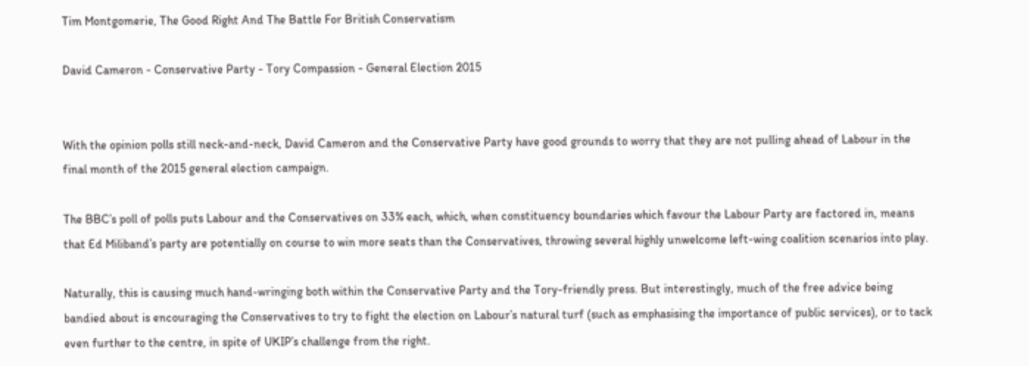Tim Montgomerie, The Good Right And The Battle For British Conservatism

David Cameron - Conservative Party - Tory Compassion - General Election 2015


With the opinion polls still neck-and-neck, David Cameron and the Conservative Party have good grounds to worry that they are not pulling ahead of Labour in the final month of the 2015 general election campaign.

The BBC’s poll of polls puts Labour and the Conservatives on 33% each, which, when constituency boundaries which favour the Labour Party are factored in, means that Ed Miliband’s party are potentially on course to win more seats than the Conservatives, throwing several highly unwelcome left-wing coalition scenarios into play.

Naturally, this is causing much hand-wringing both within the Conservative Party and the Tory-friendly press. But interestingly, much of the free advice being bandied about is encouraging the Conservatives to try to fight the election on Labour’s natural turf (such as emphasising the importance of public services), or to tack even further to the centre, in spite of UKIP’s challenge from the right.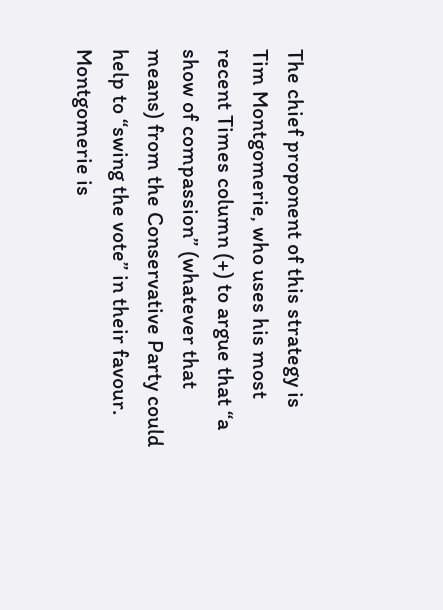The chief proponent of this strategy is Tim Montgomerie, who uses his most recent Times column (+) to argue that “a show of compassion” (whatever that means) from the Conservative Party could help to “swing the vote” in their favour. Montgomerie is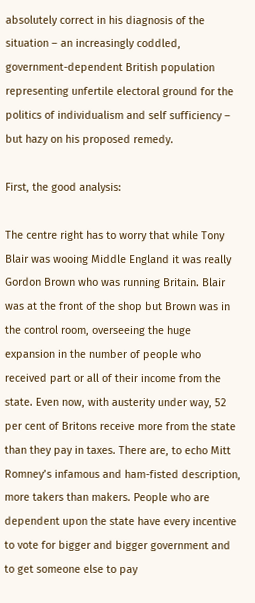absolutely correct in his diagnosis of the situation – an increasingly coddled, government-dependent British population representing unfertile electoral ground for the politics of individualism and self sufficiency – but hazy on his proposed remedy.

First, the good analysis:

The centre right has to worry that while Tony Blair was wooing Middle England it was really Gordon Brown who was running Britain. Blair was at the front of the shop but Brown was in the control room, overseeing the huge expansion in the number of people who received part or all of their income from the state. Even now, with austerity under way, 52 per cent of Britons receive more from the state than they pay in taxes. There are, to echo Mitt Romney’s infamous and ham-fisted description, more takers than makers. People who are dependent upon the state have every incentive to vote for bigger and bigger government and to get someone else to pay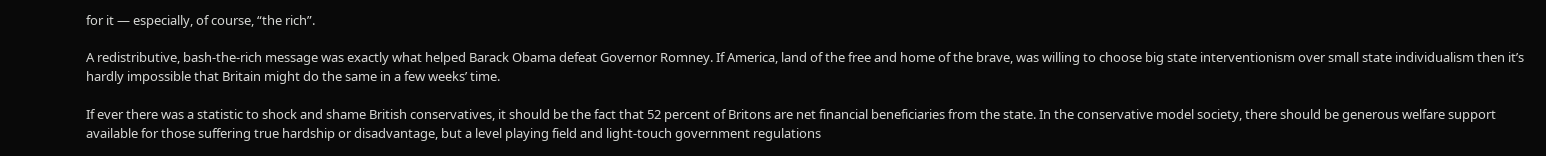for it — especially, of course, “the rich”.

A redistributive, bash-the-rich message was exactly what helped Barack Obama defeat Governor Romney. If America, land of the free and home of the brave, was willing to choose big state interventionism over small state individualism then it’s hardly impossible that Britain might do the same in a few weeks’ time.

If ever there was a statistic to shock and shame British conservatives, it should be the fact that 52 percent of Britons are net financial beneficiaries from the state. In the conservative model society, there should be generous welfare support available for those suffering true hardship or disadvantage, but a level playing field and light-touch government regulations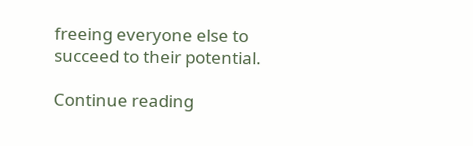freeing everyone else to succeed to their potential.

Continue reading